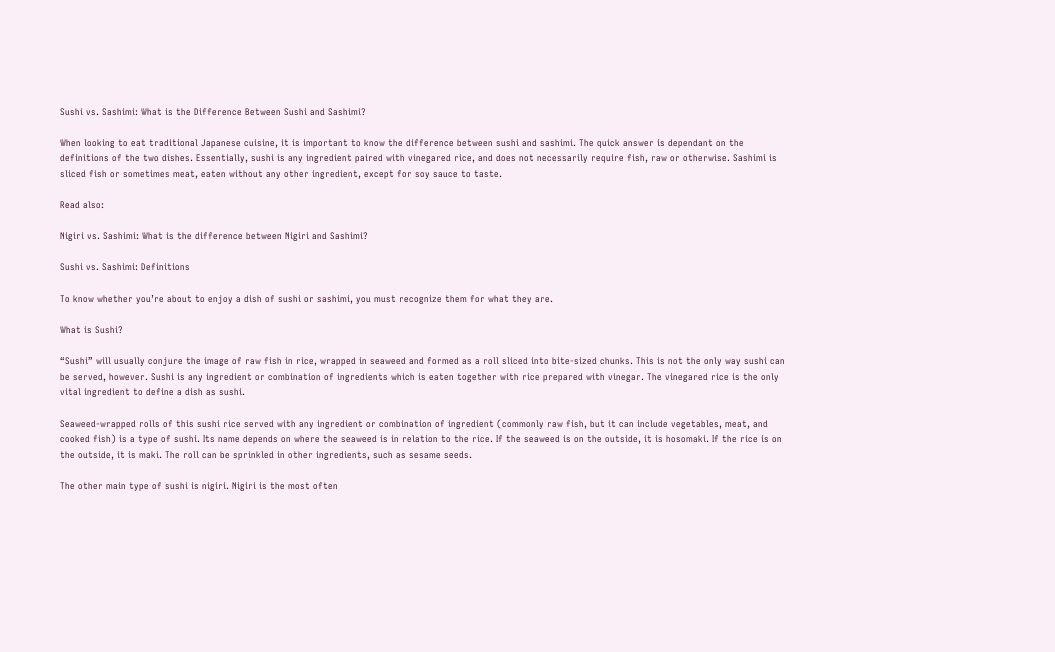Sushi vs. Sashimi: What is the Difference Between Sushi and Sashimi?

When looking to eat traditional Japanese cuisine, it is important to know the difference between sushi and sashimi. The quick answer is dependant on the definitions of the two dishes. Essentially, sushi is any ingredient paired with vinegared rice, and does not necessarily require fish, raw or otherwise. Sashimi is sliced fish or sometimes meat, eaten without any other ingredient, except for soy sauce to taste.

Read also:

Nigiri vs. Sashimi: What is the difference between Nigiri and Sashimi?

Sushi vs. Sashimi: Definitions

To know whether you’re about to enjoy a dish of sushi or sashimi, you must recognize them for what they are.

What is Sushi?

“Sushi” will usually conjure the image of raw fish in rice, wrapped in seaweed and formed as a roll sliced into bite-sized chunks. This is not the only way sushi can be served, however. Sushi is any ingredient or combination of ingredients which is eaten together with rice prepared with vinegar. The vinegared rice is the only vital ingredient to define a dish as sushi.

Seaweed-wrapped rolls of this sushi rice served with any ingredient or combination of ingredient (commonly raw fish, but it can include vegetables, meat, and cooked fish) is a type of sushi. Its name depends on where the seaweed is in relation to the rice. If the seaweed is on the outside, it is hosomaki. If the rice is on the outside, it is maki. The roll can be sprinkled in other ingredients, such as sesame seeds.

The other main type of sushi is nigiri. Nigiri is the most often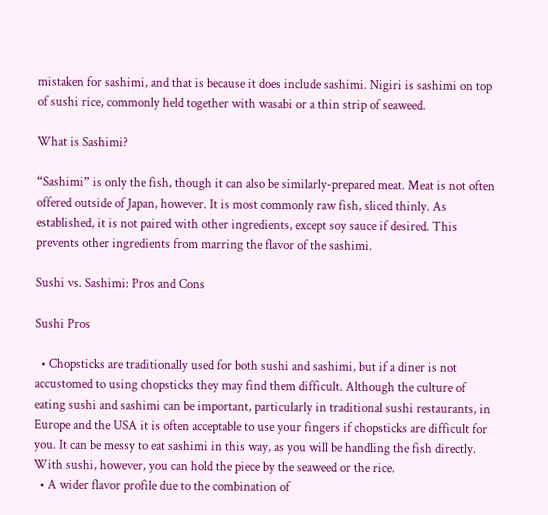mistaken for sashimi, and that is because it does include sashimi. Nigiri is sashimi on top of sushi rice, commonly held together with wasabi or a thin strip of seaweed.

What is Sashimi?

“Sashimi” is only the fish, though it can also be similarly-prepared meat. Meat is not often offered outside of Japan, however. It is most commonly raw fish, sliced thinly. As established, it is not paired with other ingredients, except soy sauce if desired. This prevents other ingredients from marring the flavor of the sashimi.

Sushi vs. Sashimi: Pros and Cons

Sushi Pros

  • Chopsticks are traditionally used for both sushi and sashimi, but if a diner is not accustomed to using chopsticks they may find them difficult. Although the culture of eating sushi and sashimi can be important, particularly in traditional sushi restaurants, in Europe and the USA it is often acceptable to use your fingers if chopsticks are difficult for you. It can be messy to eat sashimi in this way, as you will be handling the fish directly. With sushi, however, you can hold the piece by the seaweed or the rice.
  • A wider flavor profile due to the combination of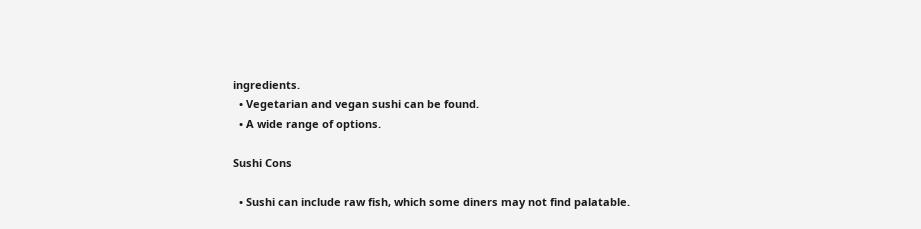ingredients.
  • Vegetarian and vegan sushi can be found.
  • A wide range of options.

Sushi Cons

  • Sushi can include raw fish, which some diners may not find palatable.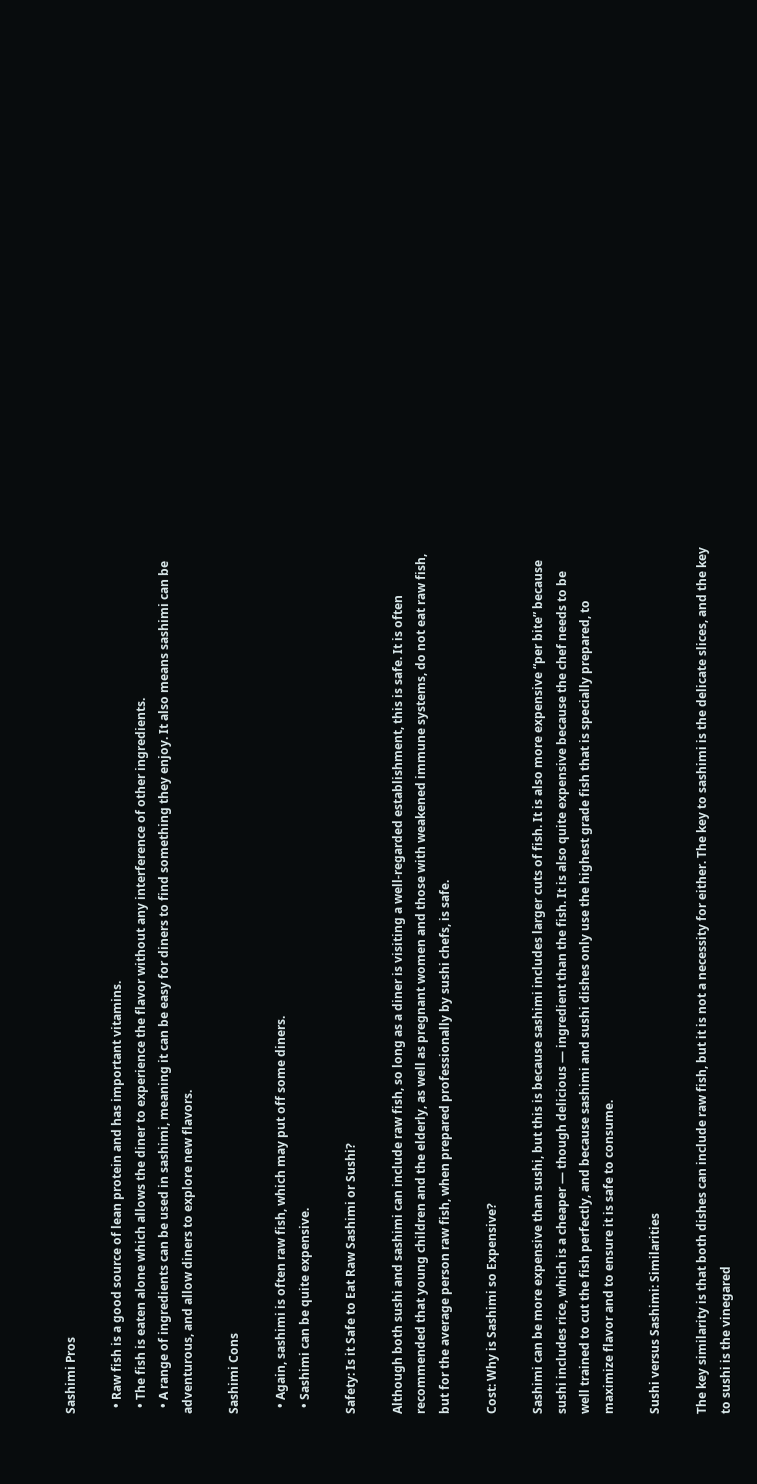Sashimi Pros

  • Raw fish is a good source of lean protein and has important vitamins.
  • The fish is eaten alone which allows the diner to experience the flavor without any interference of other ingredients.
  • A range of ingredients can be used in sashimi, meaning it can be easy for diners to find something they enjoy. It also means sashimi can be adventurous, and allow diners to explore new flavors.

Sashimi Cons

  • Again, sashimi is often raw fish, which may put off some diners.
  • Sashimi can be quite expensive.

Safety: Is it Safe to Eat Raw Sashimi or Sushi?

Although both sushi and sashimi can include raw fish, so long as a diner is visiting a well-regarded establishment, this is safe. It is often recommended that young children and the elderly, as well as pregnant women and those with weakened immune systems, do not eat raw fish, but for the average person raw fish, when prepared professionally by sushi chefs, is safe.

Cost: Why is Sashimi so Expensive?

Sashimi can be more expensive than sushi, but this is because sashimi includes larger cuts of fish. It is also more expensive “per bite” because sushi includes rice, which is a cheaper — though delicious — ingredient than the fish. It is also quite expensive because the chef needs to be well trained to cut the fish perfectly, and because sashimi and sushi dishes only use the highest grade fish that is specially prepared, to maximize flavor and to ensure it is safe to consume.

Sushi versus Sashimi: Similarities

The key similarity is that both dishes can include raw fish, but it is not a necessity for either. The key to sashimi is the delicate slices, and the key to sushi is the vinegared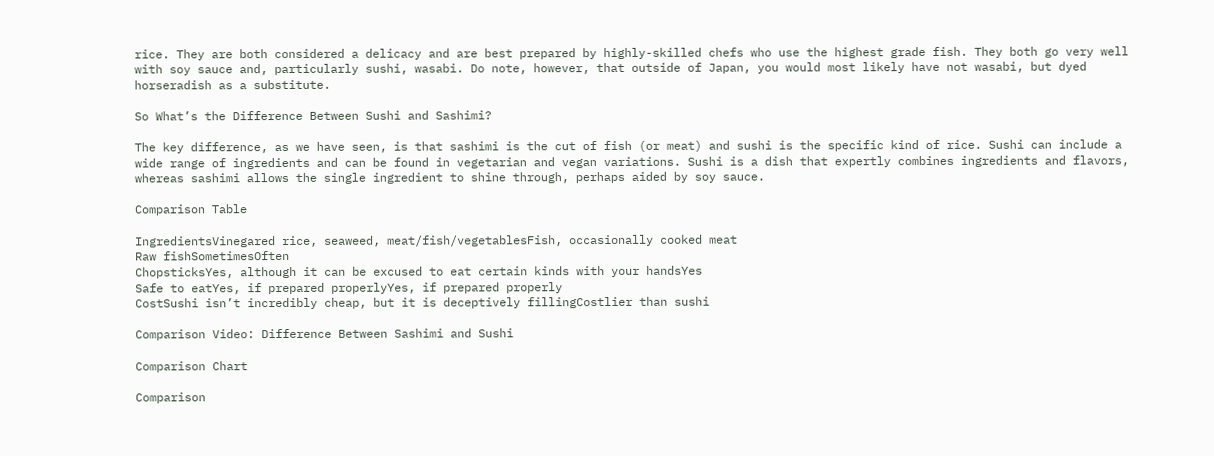rice. They are both considered a delicacy and are best prepared by highly-skilled chefs who use the highest grade fish. They both go very well with soy sauce and, particularly sushi, wasabi. Do note, however, that outside of Japan, you would most likely have not wasabi, but dyed horseradish as a substitute.

So What’s the Difference Between Sushi and Sashimi?

The key difference, as we have seen, is that sashimi is the cut of fish (or meat) and sushi is the specific kind of rice. Sushi can include a wide range of ingredients and can be found in vegetarian and vegan variations. Sushi is a dish that expertly combines ingredients and flavors, whereas sashimi allows the single ingredient to shine through, perhaps aided by soy sauce.

Comparison Table

IngredientsVinegared rice, seaweed, meat/fish/vegetablesFish, occasionally cooked meat
Raw fishSometimesOften
ChopsticksYes, although it can be excused to eat certain kinds with your handsYes
Safe to eatYes, if prepared properlyYes, if prepared properly
CostSushi isn’t incredibly cheap, but it is deceptively fillingCostlier than sushi

Comparison Video: Difference Between Sashimi and Sushi

Comparison Chart

Comparison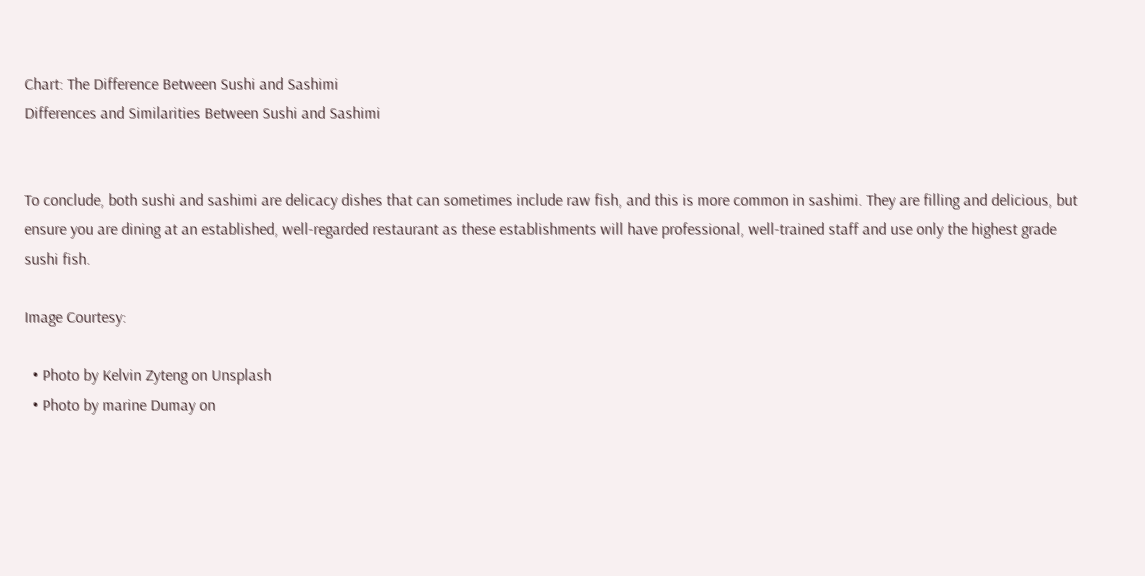Chart: The Difference Between Sushi and Sashimi
Differences and Similarities Between Sushi and Sashimi


To conclude, both sushi and sashimi are delicacy dishes that can sometimes include raw fish, and this is more common in sashimi. They are filling and delicious, but ensure you are dining at an established, well-regarded restaurant as these establishments will have professional, well-trained staff and use only the highest grade sushi fish.

Image Courtesy:

  • Photo by Kelvin Zyteng on Unsplash
  • Photo by marine Dumay on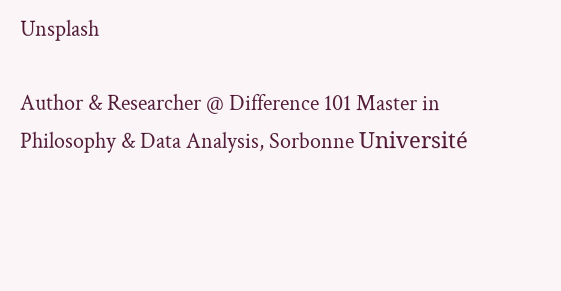Unsplash

Author & Researcher @ Difference 101 Master in Philosophy & Data Analysis, Sorbonne Université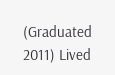(Graduated 2011) Lived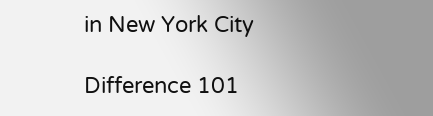in New York City

Difference 101